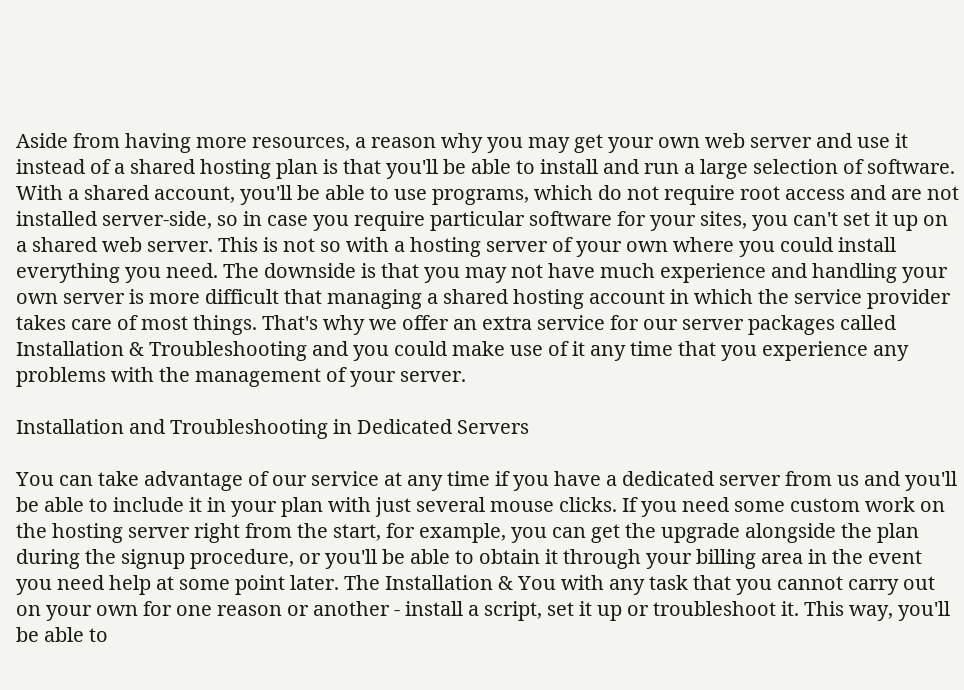Aside from having more resources, a reason why you may get your own web server and use it instead of a shared hosting plan is that you'll be able to install and run a large selection of software. With a shared account, you'll be able to use programs, which do not require root access and are not installed server-side, so in case you require particular software for your sites, you can't set it up on a shared web server. This is not so with a hosting server of your own where you could install everything you need. The downside is that you may not have much experience and handling your own server is more difficult that managing a shared hosting account in which the service provider takes care of most things. That's why we offer an extra service for our server packages called Installation & Troubleshooting and you could make use of it any time that you experience any problems with the management of your server.

Installation and Troubleshooting in Dedicated Servers

You can take advantage of our service at any time if you have a dedicated server from us and you'll be able to include it in your plan with just several mouse clicks. If you need some custom work on the hosting server right from the start, for example, you can get the upgrade alongside the plan during the signup procedure, or you'll be able to obtain it through your billing area in the event you need help at some point later. The Installation & You with any task that you cannot carry out on your own for one reason or another - install a script, set it up or troubleshoot it. This way, you'll be able to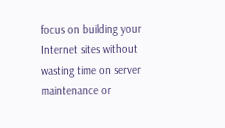focus on building your Internet sites without wasting time on server maintenance or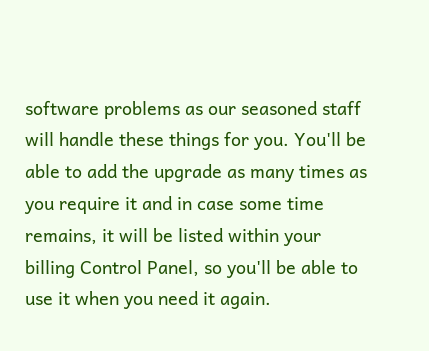software problems as our seasoned staff will handle these things for you. You'll be able to add the upgrade as many times as you require it and in case some time remains, it will be listed within your billing Control Panel, so you'll be able to use it when you need it again.